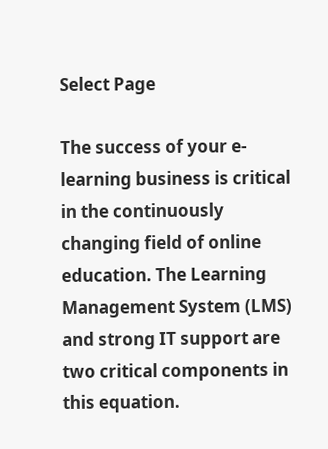Select Page

The success of your e-learning business is critical in the continuously changing field of online education. The Learning Management System (LMS) and strong IT support are two critical components in this equation.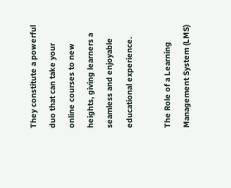They constitute a powerful duo that can take your online courses to new heights, giving learners a seamless and enjoyable educational experience.

The Role of a Learning Management System (LMS)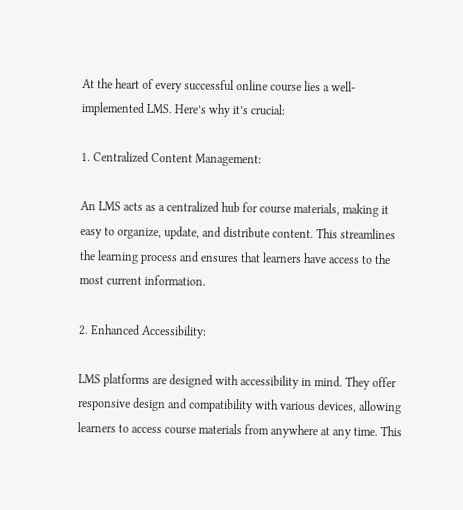At the heart of every successful online course lies a well-implemented LMS. Here’s why it’s crucial:

1. Centralized Content Management:

An LMS acts as a centralized hub for course materials, making it easy to organize, update, and distribute content. This streamlines the learning process and ensures that learners have access to the most current information.

2. Enhanced Accessibility:

LMS platforms are designed with accessibility in mind. They offer responsive design and compatibility with various devices, allowing learners to access course materials from anywhere at any time. This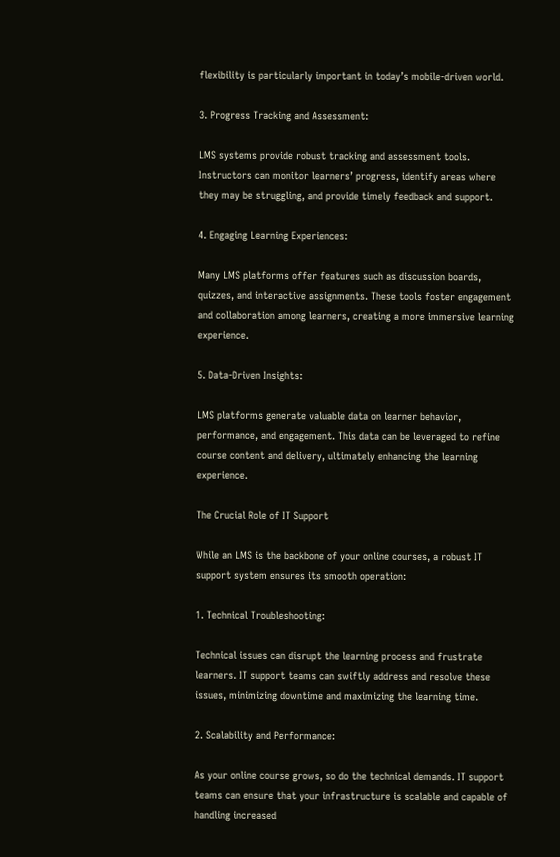flexibility is particularly important in today’s mobile-driven world.

3. Progress Tracking and Assessment:

LMS systems provide robust tracking and assessment tools. Instructors can monitor learners’ progress, identify areas where they may be struggling, and provide timely feedback and support.

4. Engaging Learning Experiences:

Many LMS platforms offer features such as discussion boards, quizzes, and interactive assignments. These tools foster engagement and collaboration among learners, creating a more immersive learning experience.

5. Data-Driven Insights:

LMS platforms generate valuable data on learner behavior, performance, and engagement. This data can be leveraged to refine course content and delivery, ultimately enhancing the learning experience.

The Crucial Role of IT Support

While an LMS is the backbone of your online courses, a robust IT support system ensures its smooth operation:

1. Technical Troubleshooting:

Technical issues can disrupt the learning process and frustrate learners. IT support teams can swiftly address and resolve these issues, minimizing downtime and maximizing the learning time.

2. Scalability and Performance:

As your online course grows, so do the technical demands. IT support teams can ensure that your infrastructure is scalable and capable of handling increased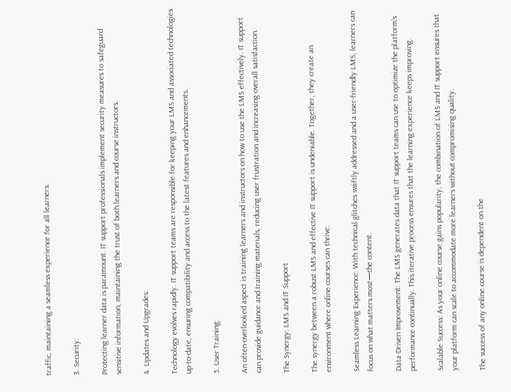traffic, maintaining a seamless experience for all learners.

3. Security:

Protecting learner data is paramount. IT support professionals implement security measures to safeguard sensitive information, maintaining the trust of both learners and course instructors.

4. Updates and Upgrades:

Technology evolves rapidly. IT support teams are responsible for keeping your LMS and associated technologies up-to-date, ensuring compatibility and access to the latest features and enhancements.

5. User Training:

An often-overlooked aspect is training learners and instructors on how to use the LMS effectively. IT support can provide guidance and training materials, reducing user frustration and increasing overall satisfaction.

The Synergy: LMS and IT Support

The synergy between a robust LMS and effective IT support is undeniable. Together, they create an environment where online courses can thrive:

Seamless Learning Experience: With technical glitches swiftly addressed and a user-friendly LMS, learners can focus on what matters most—the content.

Data-Driven Improvement: The LMS generates data that IT support teams can use to optimize the platform’s performance continually. This iterative process ensures that the learning experience keeps improving.

Scalable Success: As your online course gains popularity, the combination of LMS and IT support ensures that your platform can scale to accommodate more learners without compromising quality.

The success of any online course is dependent on the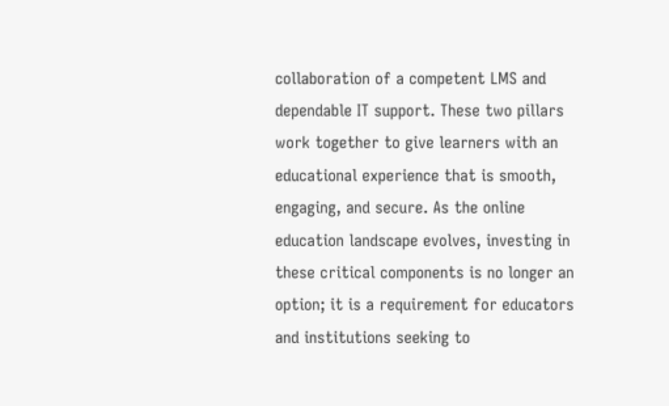collaboration of a competent LMS and dependable IT support. These two pillars work together to give learners with an educational experience that is smooth, engaging, and secure. As the online education landscape evolves, investing in these critical components is no longer an option; it is a requirement for educators and institutions seeking to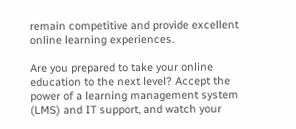remain competitive and provide excellent online learning experiences.

Are you prepared to take your online education to the next level? Accept the power of a learning management system (LMS) and IT support, and watch your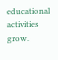educational activities grow.